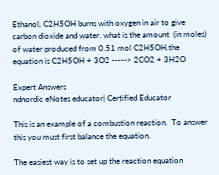Ethanol, C2H5OH burns with oxygen in air to give carbon dioxide and water. what is the amount  (in moles) of water produced from 0.51 mol C2H5OH.the equation is C2H5OH + 3O2 -----> 2CO2 + 3H2O

Expert Answers
ndnordic eNotes educator| Certified Educator

This is an example of a combustion reaction.  To answer this you must first balance the equation.

The easiest way is to set up the reaction equation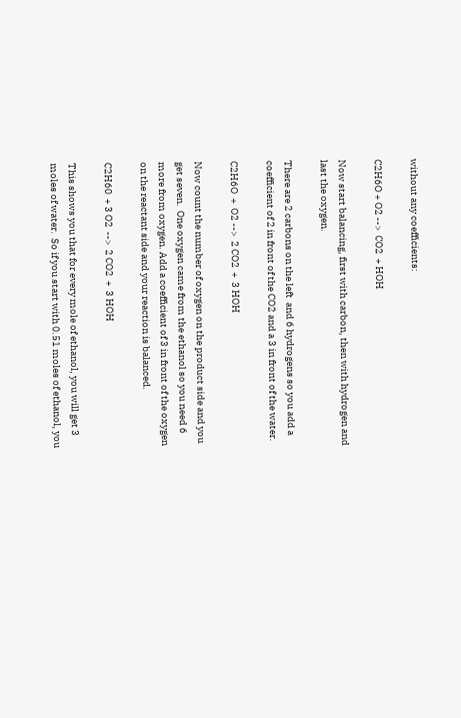without any coefficients:

C2H6O + O2 -->  CO2  + HOH

Now start balancing, first with carbon, then with hydrogen and last the oxygen.

There are 2 carbons on the left  and 6 hydrogens so you add a coefficient of 2 in front of the CO2 and a 3 in front of the water.

C2H6O  +  O2 -->  2 CO2  +  3 HOH

Now count the number of oxygen on the product side and you get seven.  One oxygen came from the ethanol so you need 6 more from oxygen. Add a coefficient of 3 in front of the oxygen on the reactant side and your reaction is balanced.

C2H60  + 3 O2  -->  2 CO2  +  3 HOH

This shows you that for every mole of ethanol, you will get 3 moles of water.  So if you start with 0.51 moles of ethanol, you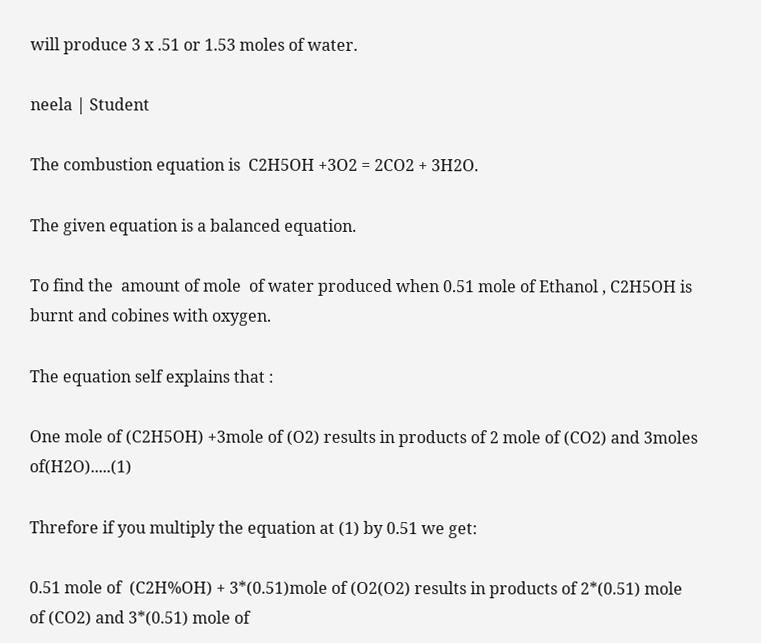will produce 3 x .51 or 1.53 moles of water.

neela | Student

The combustion equation is  C2H5OH +3O2 = 2CO2 + 3H2O.

The given equation is a balanced equation.

To find the  amount of mole  of water produced when 0.51 mole of Ethanol , C2H5OH is burnt and cobines with oxygen.

The equation self explains that :

One mole of (C2H5OH) +3mole of (O2) results in products of 2 mole of (CO2) and 3moles of(H2O).....(1)

Threfore if you multiply the equation at (1) by 0.51 we get:

0.51 mole of  (C2H%OH) + 3*(0.51)mole of (O2(O2) results in products of 2*(0.51) mole of (CO2) and 3*(0.51) mole of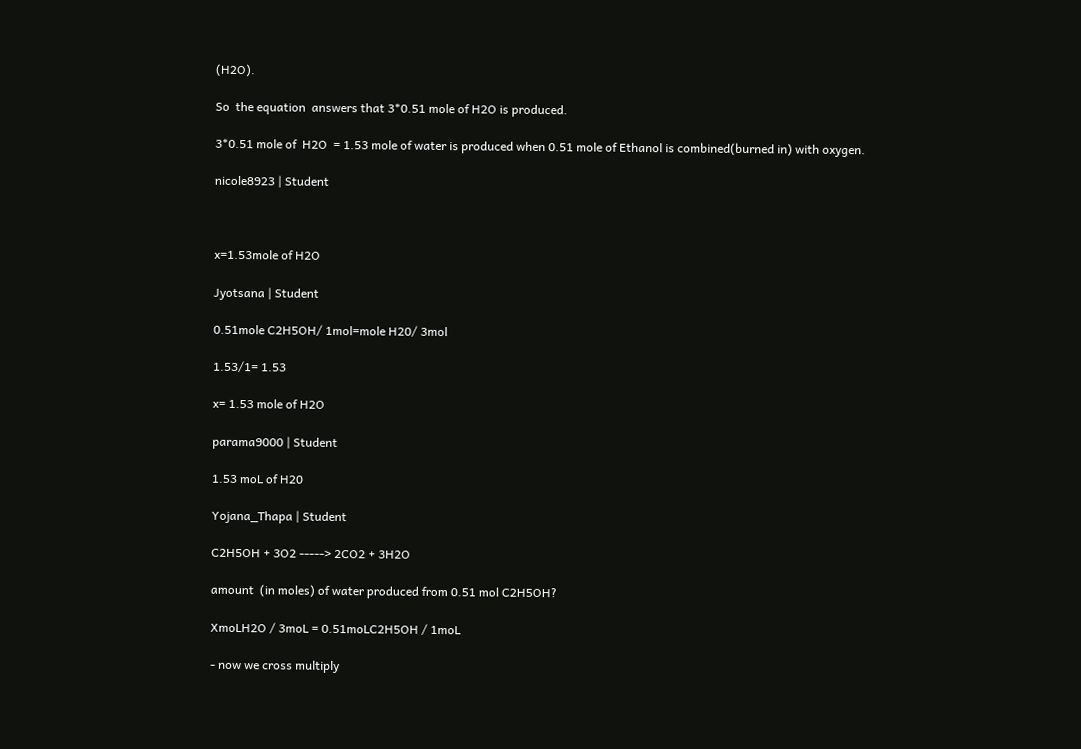(H2O).

So  the equation  answers that 3*0.51 mole of H2O is produced.

3*0.51 mole of  H2O  = 1.53 mole of water is produced when 0.51 mole of Ethanol is combined(burned in) with oxygen.

nicole8923 | Student



x=1.53mole of H2O

Jyotsana | Student

0.51mole C2H5OH/ 1mol=mole H20/ 3mol

1.53/1= 1.53

x= 1.53 mole of H2O

parama9000 | Student

1.53 moL of H20

Yojana_Thapa | Student

C2H5OH + 3O2 -----> 2CO2 + 3H2O

amount  (in moles) of water produced from 0.51 mol C2H5OH?

XmoLH2O / 3moL = 0.51moLC2H5OH / 1moL

- now we cross multiply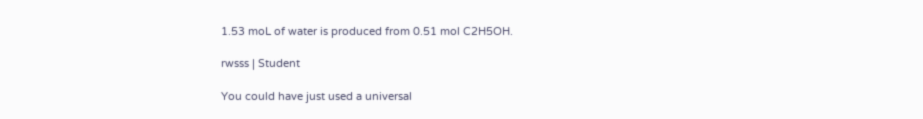1.53 moL of water is produced from 0.51 mol C2H5OH.

rwsss | Student

You could have just used a universal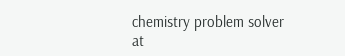chemistry problem solver at